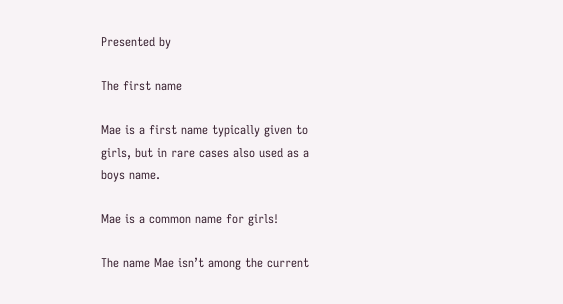Presented by

The first name

Mae is a first name typically given to girls, but in rare cases also used as a boys name.

Mae is a common name for girls!

The name Mae isn’t among the current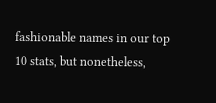fashionable names in our top 10 stats, but nonetheless,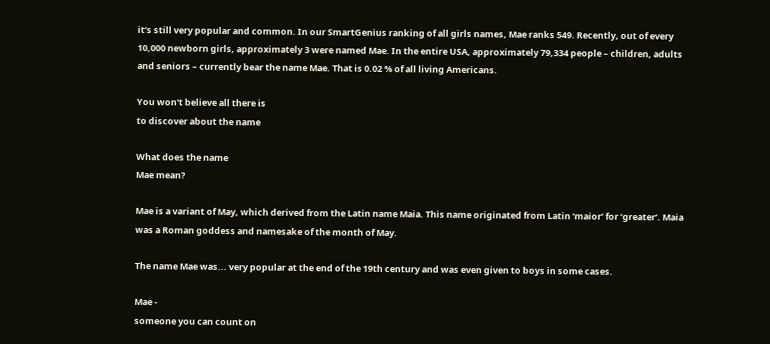it’s still very popular and common. In our SmartGenius ranking of all girls names, Mae ranks 549. Recently, out of every 10,000 newborn girls, approximately 3 were named Mae. In the entire USA, approximately 79,334 people – children, adults and seniors – currently bear the name Mae. That is 0.02 % of all living Americans.

You won't believe all there is
to discover about the name

What does the name
Mae mean?

Mae is a variant of May, which derived from the Latin name Maia. This name originated from Latin ‘maior’ for ‘greater’. Maia was a Roman goddess and namesake of the month of May.

The name Mae was... very popular at the end of the 19th century and was even given to boys in some cases.

Mae -
someone you can count on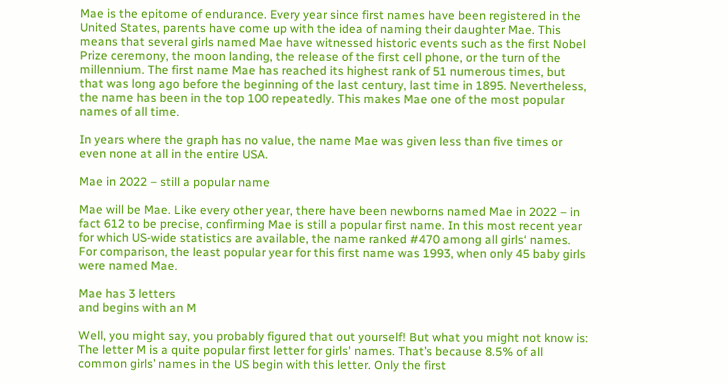Mae is the epitome of endurance. Every year since first names have been registered in the United States, parents have come up with the idea of naming their daughter Mae. This means that several girls named Mae have witnessed historic events such as the first Nobel Prize ceremony, the moon landing, the release of the first cell phone, or the turn of the millennium. The first name Mae has reached its highest rank of 51 numerous times, but that was long ago before the beginning of the last century, last time in 1895. Nevertheless, the name has been in the top 100 repeatedly. This makes Mae one of the most popular names of all time.

In years where the graph has no value, the name Mae was given less than five times or even none at all in the entire USA.

Mae in 2022 – still a popular name

Mae will be Mae. Like every other year, there have been newborns named Mae in 2022 – in fact 612 to be precise, confirming Mae is still a popular first name. In this most recent year for which US-wide statistics are available, the name ranked #470 among all girls‘ names. For comparison, the least popular year for this first name was 1993, when only 45 baby girls were named Mae.

Mae has 3 letters
and begins with an M

Well, you might say, you probably figured that out yourself! But what you might not know is: The letter M is a quite popular first letter for girls' names. That’s because 8.5% of all common girls’ names in the US begin with this letter. Only the first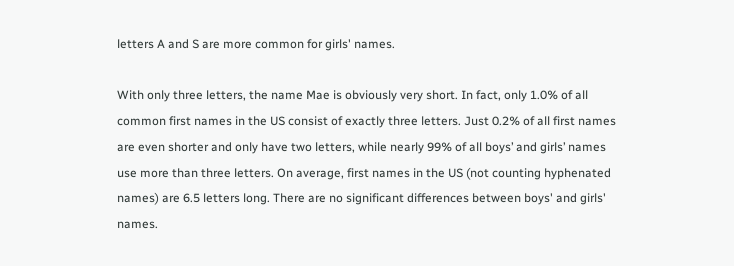letters A and S are more common for girls' names.

With only three letters, the name Mae is obviously very short. In fact, only 1.0% of all common first names in the US consist of exactly three letters. Just 0.2% of all first names are even shorter and only have two letters, while nearly 99% of all boys’ and girls’ names use more than three letters. On average, first names in the US (not counting hyphenated names) are 6.5 letters long. There are no significant differences between boys' and girls' names.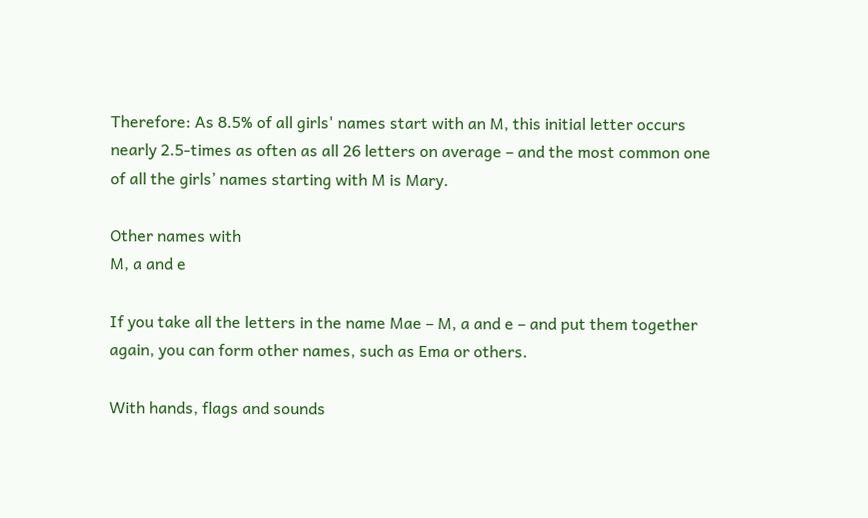Therefore: As 8.5% of all girls' names start with an M, this initial letter occurs nearly 2.5-times as often as all 26 letters on average – and the most common one of all the girls’ names starting with M is Mary.

Other names with
M, a and e

If you take all the letters in the name Mae – M, a and e – and put them together again, you can form other names, such as Ema or others.

With hands, flags and sounds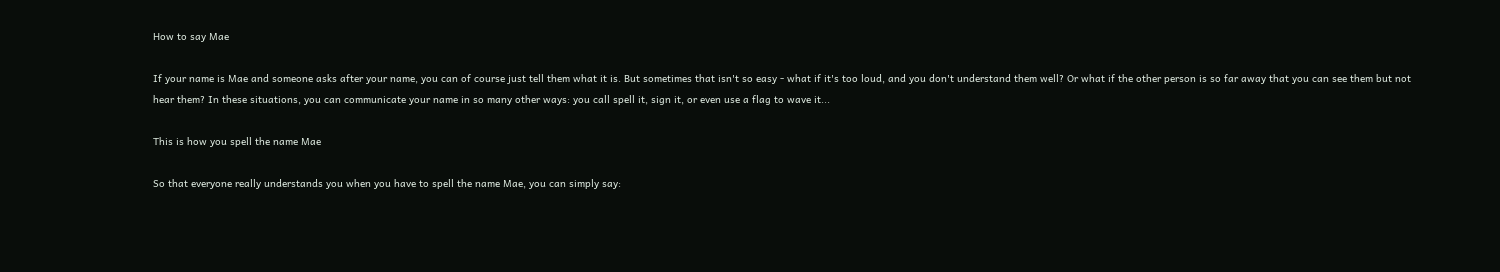How to say Mae

If your name is Mae and someone asks after your name, you can of course just tell them what it is. But sometimes that isn't so easy - what if it's too loud, and you don't understand them well? Or what if the other person is so far away that you can see them but not hear them? In these situations, you can communicate your name in so many other ways: you call spell it, sign it, or even use a flag to wave it...

This is how you spell the name Mae

So that everyone really understands you when you have to spell the name Mae, you can simply say: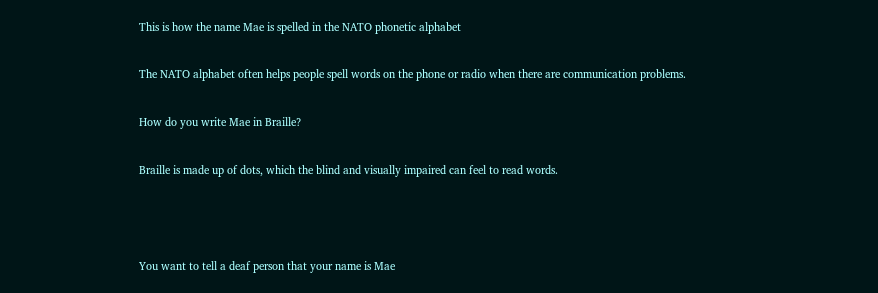This is how the name Mae is spelled in the NATO phonetic alphabet

The NATO alphabet often helps people spell words on the phone or radio when there are communication problems.

How do you write Mae in Braille?

Braille is made up of dots, which the blind and visually impaired can feel to read words.



You want to tell a deaf person that your name is Mae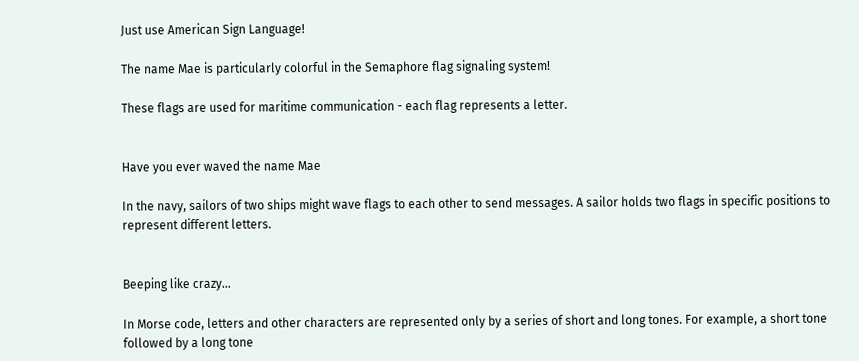Just use American Sign Language!

The name Mae is particularly colorful in the Semaphore flag signaling system!

These flags are used for maritime communication - each flag represents a letter.


Have you ever waved the name Mae

In the navy, sailors of two ships might wave flags to each other to send messages. A sailor holds two flags in specific positions to represent different letters.


Beeping like crazy...

In Morse code, letters and other characters are represented only by a series of short and long tones. For example, a short tone followed by a long tone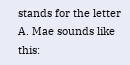stands for the letter A. Mae sounds like this: